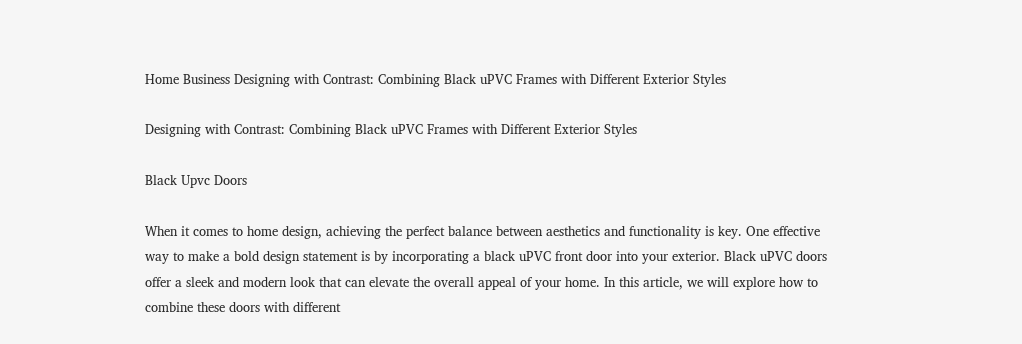Home Business Designing with Contrast: Combining Black uPVC Frames with Different Exterior Styles

Designing with Contrast: Combining Black uPVC Frames with Different Exterior Styles

Black Upvc Doors

When it comes to home design, achieving the perfect balance between aesthetics and functionality is key. One effective way to make a bold design statement is by incorporating a black uPVC front door into your exterior. Black uPVC doors offer a sleek and modern look that can elevate the overall appeal of your home. In this article, we will explore how to combine these doors with different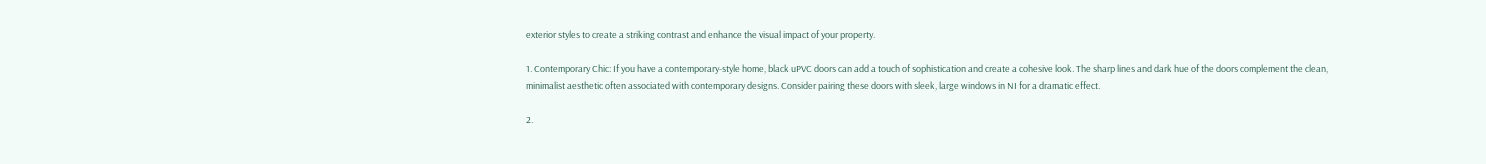exterior styles to create a striking contrast and enhance the visual impact of your property.

1. Contemporary Chic: If you have a contemporary-style home, black uPVC doors can add a touch of sophistication and create a cohesive look. The sharp lines and dark hue of the doors complement the clean, minimalist aesthetic often associated with contemporary designs. Consider pairing these doors with sleek, large windows in NI for a dramatic effect.

2.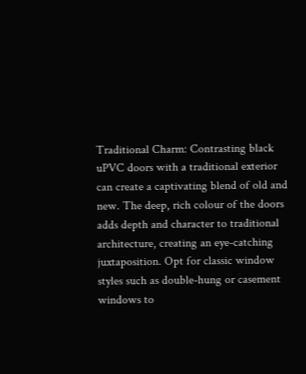Traditional Charm: Contrasting black uPVC doors with a traditional exterior can create a captivating blend of old and new. The deep, rich colour of the doors adds depth and character to traditional architecture, creating an eye-catching juxtaposition. Opt for classic window styles such as double-hung or casement windows to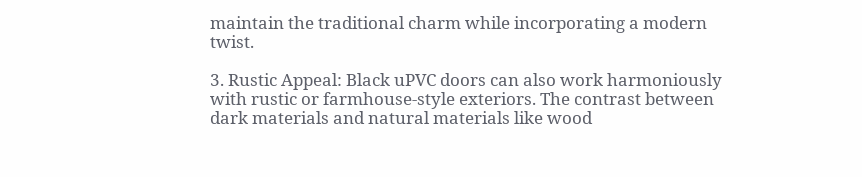maintain the traditional charm while incorporating a modern twist.

3. Rustic Appeal: Black uPVC doors can also work harmoniously with rustic or farmhouse-style exteriors. The contrast between dark materials and natural materials like wood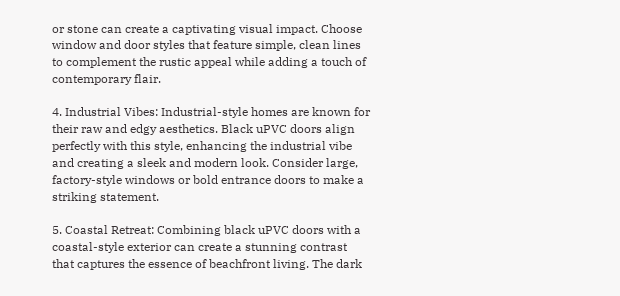or stone can create a captivating visual impact. Choose window and door styles that feature simple, clean lines to complement the rustic appeal while adding a touch of contemporary flair.

4. Industrial Vibes: Industrial-style homes are known for their raw and edgy aesthetics. Black uPVC doors align perfectly with this style, enhancing the industrial vibe and creating a sleek and modern look. Consider large, factory-style windows or bold entrance doors to make a striking statement.

5. Coastal Retreat: Combining black uPVC doors with a coastal-style exterior can create a stunning contrast that captures the essence of beachfront living. The dark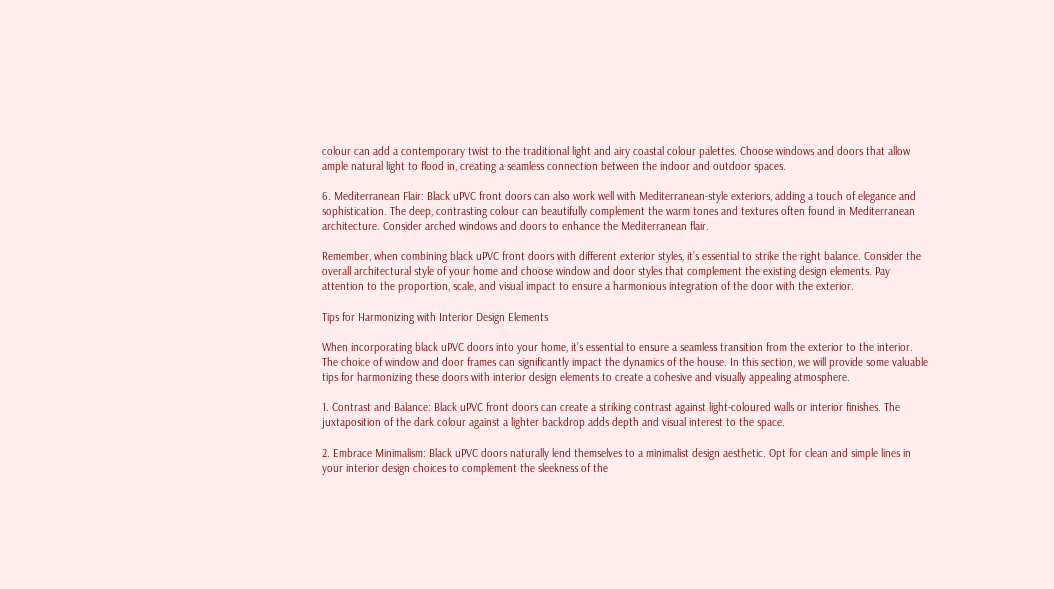colour can add a contemporary twist to the traditional light and airy coastal colour palettes. Choose windows and doors that allow ample natural light to flood in, creating a seamless connection between the indoor and outdoor spaces.

6. Mediterranean Flair: Black uPVC front doors can also work well with Mediterranean-style exteriors, adding a touch of elegance and sophistication. The deep, contrasting colour can beautifully complement the warm tones and textures often found in Mediterranean architecture. Consider arched windows and doors to enhance the Mediterranean flair.

Remember, when combining black uPVC front doors with different exterior styles, it’s essential to strike the right balance. Consider the overall architectural style of your home and choose window and door styles that complement the existing design elements. Pay attention to the proportion, scale, and visual impact to ensure a harmonious integration of the door with the exterior.

Tips for Harmonizing with Interior Design Elements

When incorporating black uPVC doors into your home, it’s essential to ensure a seamless transition from the exterior to the interior. The choice of window and door frames can significantly impact the dynamics of the house. In this section, we will provide some valuable tips for harmonizing these doors with interior design elements to create a cohesive and visually appealing atmosphere.

1. Contrast and Balance: Black uPVC front doors can create a striking contrast against light-coloured walls or interior finishes. The juxtaposition of the dark colour against a lighter backdrop adds depth and visual interest to the space.

2. Embrace Minimalism: Black uPVC doors naturally lend themselves to a minimalist design aesthetic. Opt for clean and simple lines in your interior design choices to complement the sleekness of the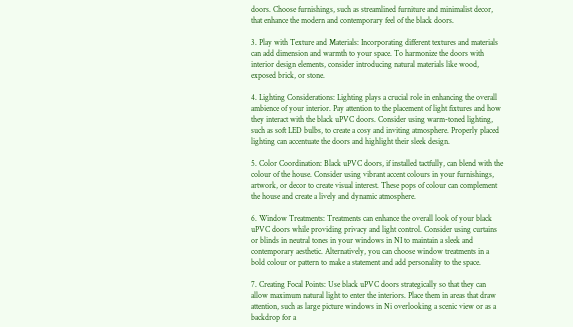doors. Choose furnishings, such as streamlined furniture and minimalist decor, that enhance the modern and contemporary feel of the black doors.

3. Play with Texture and Materials: Incorporating different textures and materials can add dimension and warmth to your space. To harmonize the doors with interior design elements, consider introducing natural materials like wood, exposed brick, or stone.

4. Lighting Considerations: Lighting plays a crucial role in enhancing the overall ambience of your interior. Pay attention to the placement of light fixtures and how they interact with the black uPVC doors. Consider using warm-toned lighting, such as soft LED bulbs, to create a cosy and inviting atmosphere. Properly placed lighting can accentuate the doors and highlight their sleek design.

5. Color Coordination: Black uPVC doors, if installed tactfully, can blend with the colour of the house. Consider using vibrant accent colours in your furnishings, artwork, or decor to create visual interest. These pops of colour can complement the house and create a lively and dynamic atmosphere.

6. Window Treatments: Treatments can enhance the overall look of your black uPVC doors while providing privacy and light control. Consider using curtains or blinds in neutral tones in your windows in NI to maintain a sleek and contemporary aesthetic. Alternatively, you can choose window treatments in a bold colour or pattern to make a statement and add personality to the space.

7. Creating Focal Points: Use black uPVC doors strategically so that they can allow maximum natural light to enter the interiors. Place them in areas that draw attention, such as large picture windows in Ni overlooking a scenic view or as a backdrop for a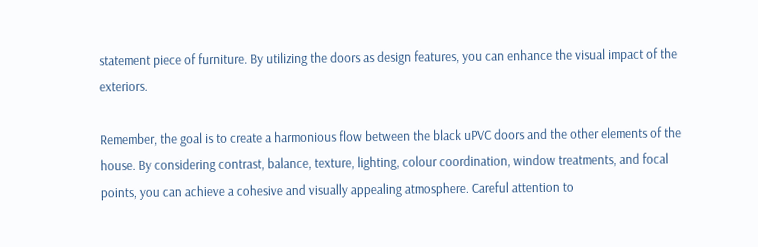statement piece of furniture. By utilizing the doors as design features, you can enhance the visual impact of the exteriors.

Remember, the goal is to create a harmonious flow between the black uPVC doors and the other elements of the house. By considering contrast, balance, texture, lighting, colour coordination, window treatments, and focal points, you can achieve a cohesive and visually appealing atmosphere. Careful attention to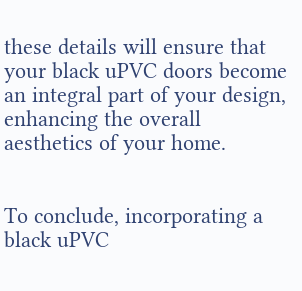these details will ensure that your black uPVC doors become an integral part of your design, enhancing the overall aesthetics of your home.


To conclude, incorporating a black uPVC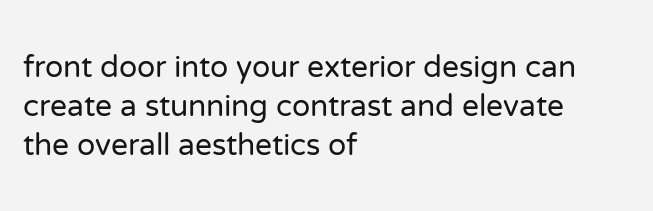front door into your exterior design can create a stunning contrast and elevate the overall aesthetics of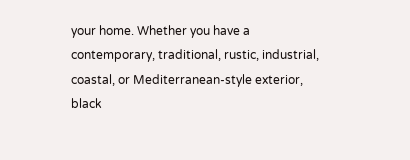your home. Whether you have a contemporary, traditional, rustic, industrial, coastal, or Mediterranean-style exterior, black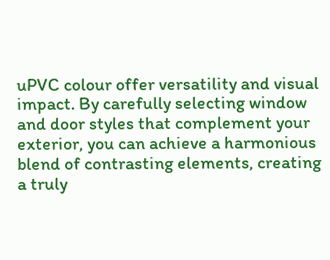uPVC colour offer versatility and visual impact. By carefully selecting window and door styles that complement your exterior, you can achieve a harmonious blend of contrasting elements, creating a truly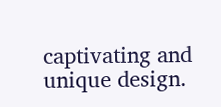captivating and unique design.